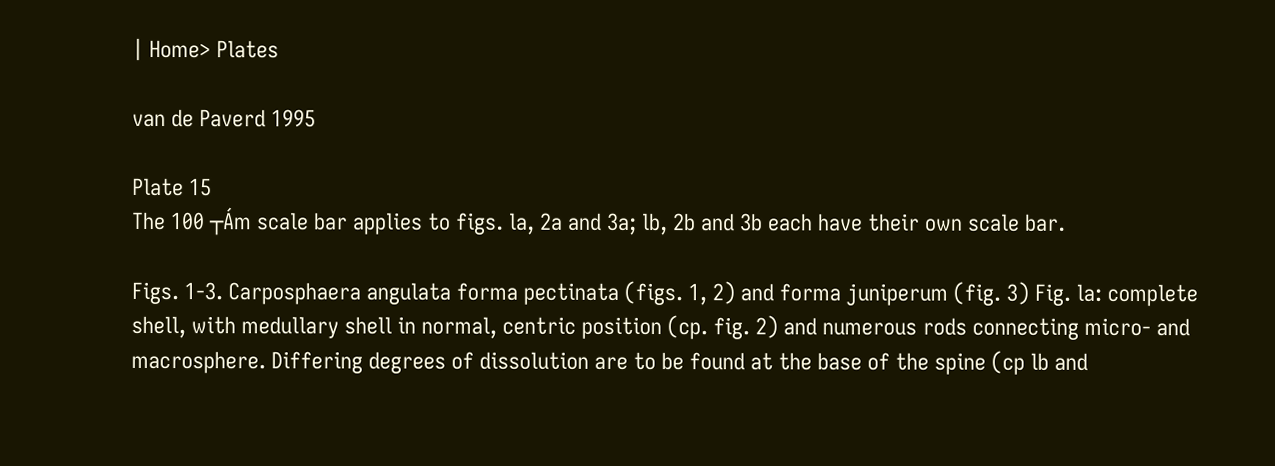| Home> Plates

van de Paverd 1995

Plate 15
The 100 ┬Ám scale bar applies to figs. la, 2a and 3a; lb, 2b and 3b each have their own scale bar.

Figs. 1-3. Carposphaera angulata forma pectinata (figs. 1, 2) and forma juniperum (fig. 3) Fig. la: complete shell, with medullary shell in normal, centric position (cp. fig. 2) and numerous rods connecting micro- and macrosphere. Differing degrees of dissolution are to be found at the base of the spine (cp lb and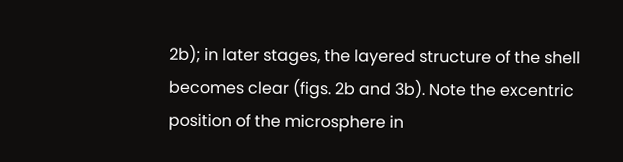2b); in later stages, the layered structure of the shell becomes clear (figs. 2b and 3b). Note the excentric position of the microsphere in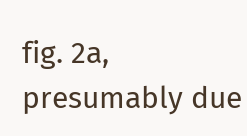fig. 2a, presumably due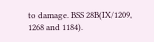to damage. BSS 28B(IX/1209, 1268 and 1184).